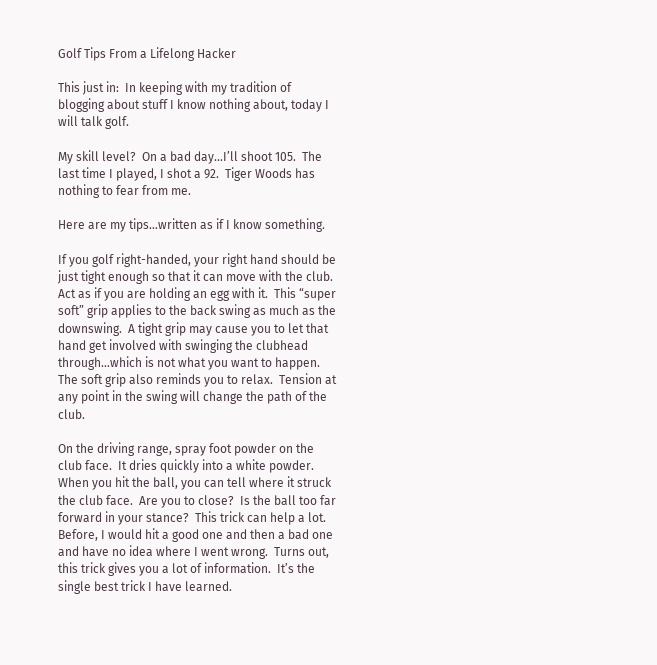Golf Tips From a Lifelong Hacker

This just in:  In keeping with my tradition of blogging about stuff I know nothing about, today I will talk golf.

My skill level?  On a bad day…I’ll shoot 105.  The last time I played, I shot a 92.  Tiger Woods has nothing to fear from me.

Here are my tips…written as if I know something.

If you golf right-handed, your right hand should be just tight enough so that it can move with the club.  Act as if you are holding an egg with it.  This “super soft” grip applies to the back swing as much as the downswing.  A tight grip may cause you to let that hand get involved with swinging the clubhead through…which is not what you want to happen.  The soft grip also reminds you to relax.  Tension at any point in the swing will change the path of the club.

On the driving range, spray foot powder on the club face.  It dries quickly into a white powder.  When you hit the ball, you can tell where it struck the club face.  Are you to close?  Is the ball too far forward in your stance?  This trick can help a lot.  Before, I would hit a good one and then a bad one and have no idea where I went wrong.  Turns out, this trick gives you a lot of information.  It’s the single best trick I have learned.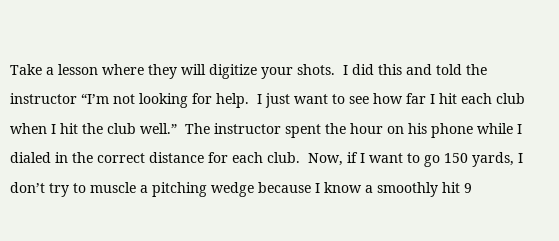Take a lesson where they will digitize your shots.  I did this and told the instructor “I’m not looking for help.  I just want to see how far I hit each club when I hit the club well.”  The instructor spent the hour on his phone while I dialed in the correct distance for each club.  Now, if I want to go 150 yards, I don’t try to muscle a pitching wedge because I know a smoothly hit 9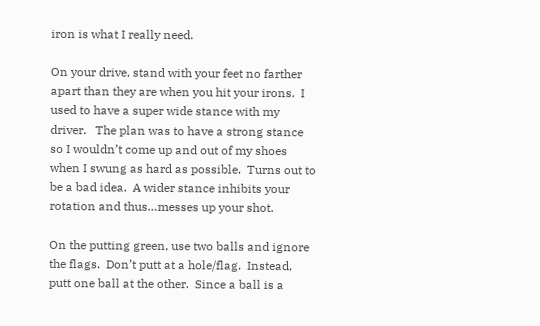iron is what I really need.

On your drive, stand with your feet no farther apart than they are when you hit your irons.  I used to have a super wide stance with my driver.   The plan was to have a strong stance so I wouldn’t come up and out of my shoes when I swung as hard as possible.  Turns out to be a bad idea.  A wider stance inhibits your rotation and thus…messes up your shot.

On the putting green, use two balls and ignore the flags.  Don’t putt at a hole/flag.  Instead, putt one ball at the other.  Since a ball is a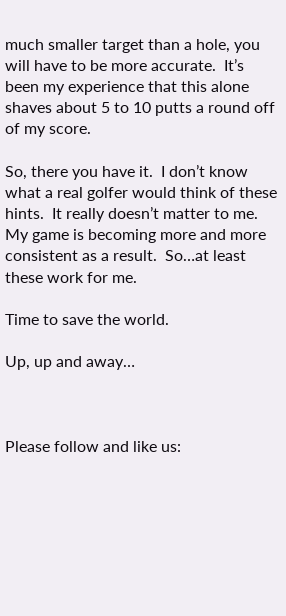much smaller target than a hole, you will have to be more accurate.  It’s been my experience that this alone shaves about 5 to 10 putts a round off of my score.

So, there you have it.  I don’t know what a real golfer would think of these hints.  It really doesn’t matter to me.  My game is becoming more and more consistent as a result.  So…at least these work for me.

Time to save the world.

Up, up and away…



Please follow and like us: